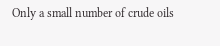Only a small number of crude oils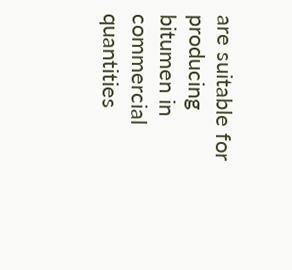are suitable for producing bitumen in commercial quantities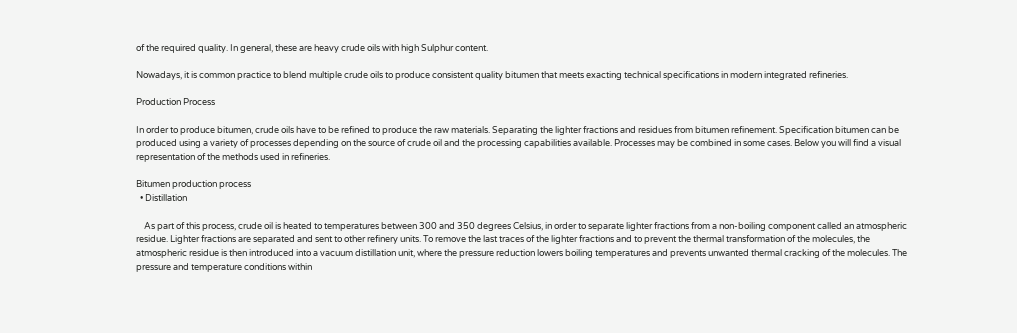of the required quality. In general, these are heavy crude oils with high Sulphur content.

Nowadays, it is common practice to blend multiple crude oils to produce consistent quality bitumen that meets exacting technical specifications in modern integrated refineries.

Production Process

In order to produce bitumen, crude oils have to be refined to produce the raw materials. Separating the lighter fractions and residues from bitumen refinement. Specification bitumen can be produced using a variety of processes depending on the source of crude oil and the processing capabilities available. Processes may be combined in some cases. Below you will find a visual representation of the methods used in refineries.

Bitumen production process
  • Distillation

    As part of this process, crude oil is heated to temperatures between 300 and 350 degrees Celsius, in order to separate lighter fractions from a non-boiling component called an atmospheric residue. Lighter fractions are separated and sent to other refinery units. To remove the last traces of the lighter fractions and to prevent the thermal transformation of the molecules, the atmospheric residue is then introduced into a vacuum distillation unit, where the pressure reduction lowers boiling temperatures and prevents unwanted thermal cracking of the molecules. The pressure and temperature conditions within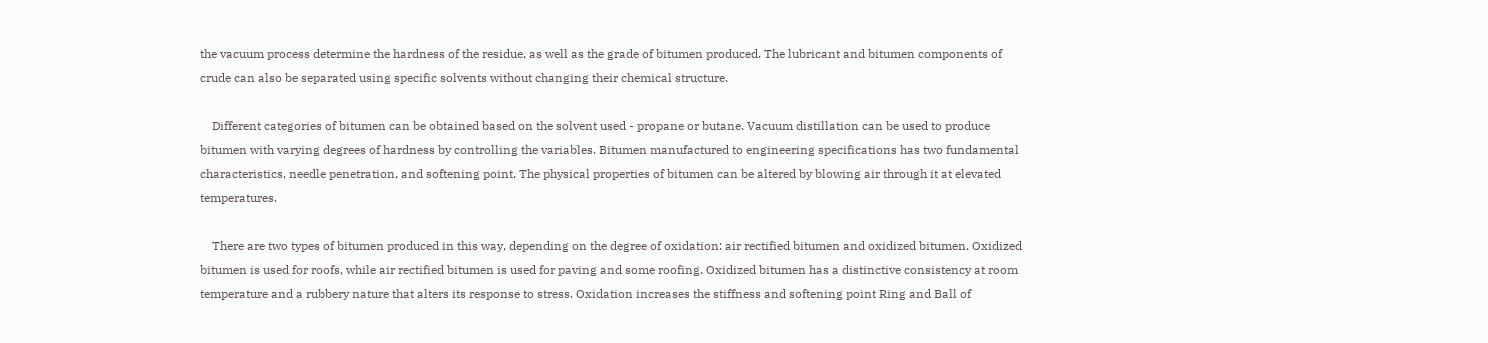the vacuum process determine the hardness of the residue, as well as the grade of bitumen produced. The lubricant and bitumen components of crude can also be separated using specific solvents without changing their chemical structure.

    Different categories of bitumen can be obtained based on the solvent used - propane or butane. Vacuum distillation can be used to produce bitumen with varying degrees of hardness by controlling the variables. Bitumen manufactured to engineering specifications has two fundamental characteristics, needle penetration, and softening point. The physical properties of bitumen can be altered by blowing air through it at elevated temperatures.

    There are two types of bitumen produced in this way, depending on the degree of oxidation: air rectified bitumen and oxidized bitumen. Oxidized bitumen is used for roofs, while air rectified bitumen is used for paving and some roofing. Oxidized bitumen has a distinctive consistency at room temperature and a rubbery nature that alters its response to stress. Oxidation increases the stiffness and softening point Ring and Ball of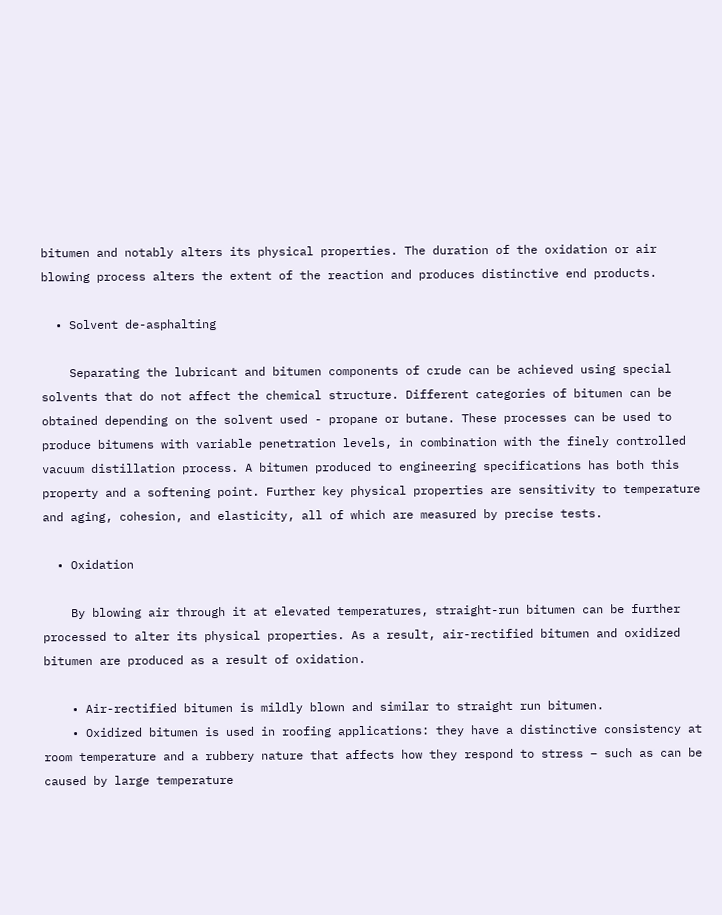bitumen and notably alters its physical properties. The duration of the oxidation or air blowing process alters the extent of the reaction and produces distinctive end products.

  • Solvent de-asphalting

    Separating the lubricant and bitumen components of crude can be achieved using special solvents that do not affect the chemical structure. Different categories of bitumen can be obtained depending on the solvent used - propane or butane. These processes can be used to produce bitumens with variable penetration levels, in combination with the finely controlled vacuum distillation process. A bitumen produced to engineering specifications has both this property and a softening point. Further key physical properties are sensitivity to temperature and aging, cohesion, and elasticity, all of which are measured by precise tests.

  • Oxidation

    By blowing air through it at elevated temperatures, straight-run bitumen can be further processed to alter its physical properties. As a result, air-rectified bitumen and oxidized bitumen are produced as a result of oxidation.

    • Air-rectified bitumen is mildly blown and similar to straight run bitumen.
    • Oxidized bitumen is used in roofing applications: they have a distinctive consistency at room temperature and a rubbery nature that affects how they respond to stress – such as can be caused by large temperature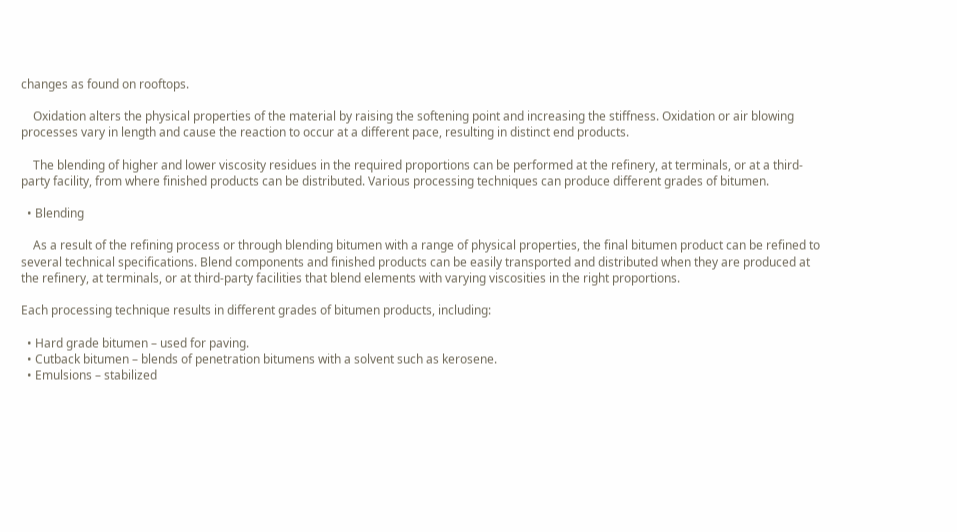changes as found on rooftops.

    Oxidation alters the physical properties of the material by raising the softening point and increasing the stiffness. Oxidation or air blowing processes vary in length and cause the reaction to occur at a different pace, resulting in distinct end products.

    The blending of higher and lower viscosity residues in the required proportions can be performed at the refinery, at terminals, or at a third-party facility, from where finished products can be distributed. Various processing techniques can produce different grades of bitumen.

  • Blending

    As a result of the refining process or through blending bitumen with a range of physical properties, the final bitumen product can be refined to several technical specifications. Blend components and finished products can be easily transported and distributed when they are produced at the refinery, at terminals, or at third-party facilities that blend elements with varying viscosities in the right proportions.

Each processing technique results in different grades of bitumen products, including:

  • Hard grade bitumen – used for paving.
  • Cutback bitumen – blends of penetration bitumens with a solvent such as kerosene.
  • Emulsions – stabilized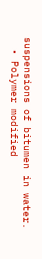suspensions of bitumen in water.
  • Polymer modified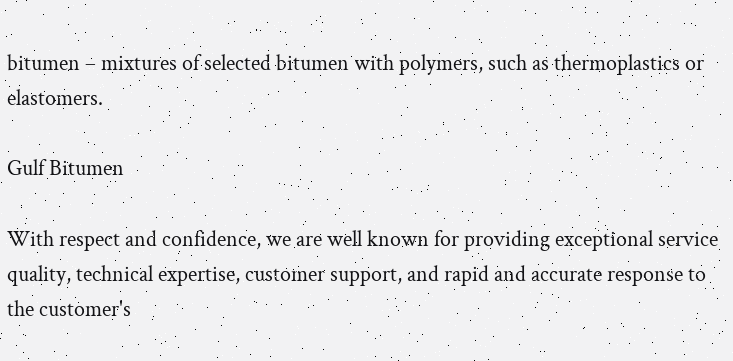bitumen – mixtures of selected bitumen with polymers, such as thermoplastics or elastomers.

Gulf Bitumen

With respect and confidence, we are well known for providing exceptional service quality, technical expertise, customer support, and rapid and accurate response to the customer's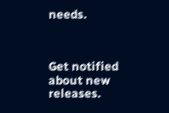needs.



Get notified about new releases.